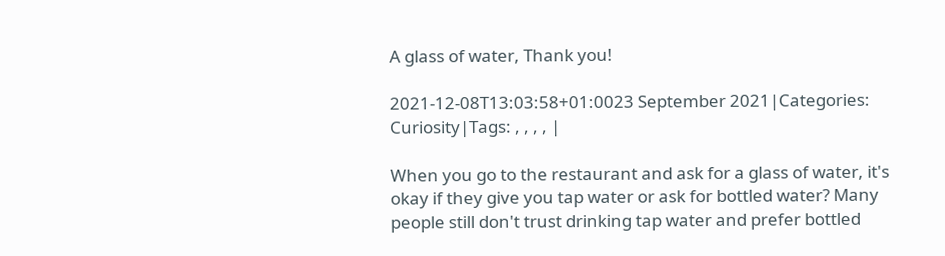A glass of water, Thank you!

2021-12-08T13:03:58+01:0023 September 2021|Categories: Curiosity|Tags: , , , , |

When you go to the restaurant and ask for a glass of water, it's okay if they give you tap water or ask for bottled water? Many people still don't trust drinking tap water and prefer bottled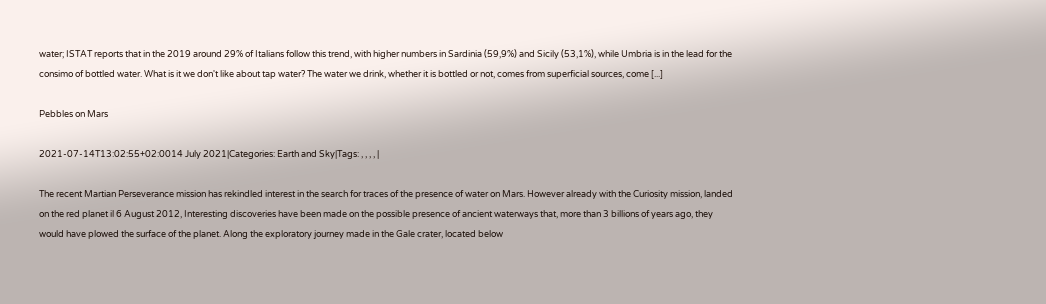water; ISTAT reports that in the 2019 around 29% of Italians follow this trend, with higher numbers in Sardinia (59,9%) and Sicily (53,1%), while Umbria is in the lead for the consimo of bottled water. What is it we don't like about tap water? The water we drink, whether it is bottled or not, comes from superficial sources, come [...]

Pebbles on Mars

2021-07-14T13:02:55+02:0014 July 2021|Categories: Earth and Sky|Tags: , , , , |

The recent Martian Perseverance mission has rekindled interest in the search for traces of the presence of water on Mars. However already with the Curiosity mission, landed on the red planet il 6 August 2012, Interesting discoveries have been made on the possible presence of ancient waterways that, more than 3 billions of years ago, they would have plowed the surface of the planet. Along the exploratory journey made in the Gale crater, located below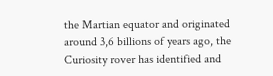the Martian equator and originated around 3,6 billions of years ago, the Curiosity rover has identified and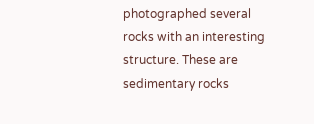photographed several rocks with an interesting structure. These are sedimentary rocks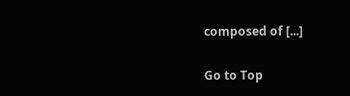composed of [...]

Go to Top